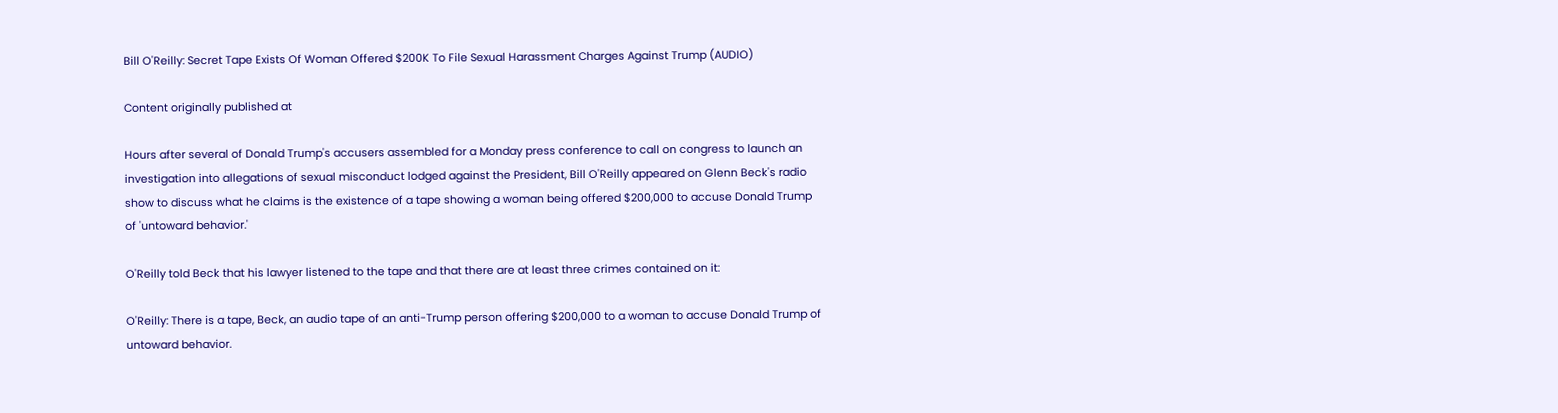Bill O'Reilly: Secret Tape Exists Of Woman Offered $200K To File Sexual Harassment Charges Against Trump (AUDIO)

Content originally published at

Hours after several of Donald Trump's accusers assembled for a Monday press conference to call on congress to launch an investigation into allegations of sexual misconduct lodged against the President, Bill O'Reilly appeared on Glenn Beck's radio show to discuss what he claims is the existence of a tape showing a woman being offered $200,000 to accuse Donald Trump of 'untoward behavior.'

O'Reilly told Beck that his lawyer listened to the tape and that there are at least three crimes contained on it:

O'Reilly: There is a tape, Beck, an audio tape of an anti-Trump person offering $200,000 to a woman to accuse Donald Trump of untoward behavior.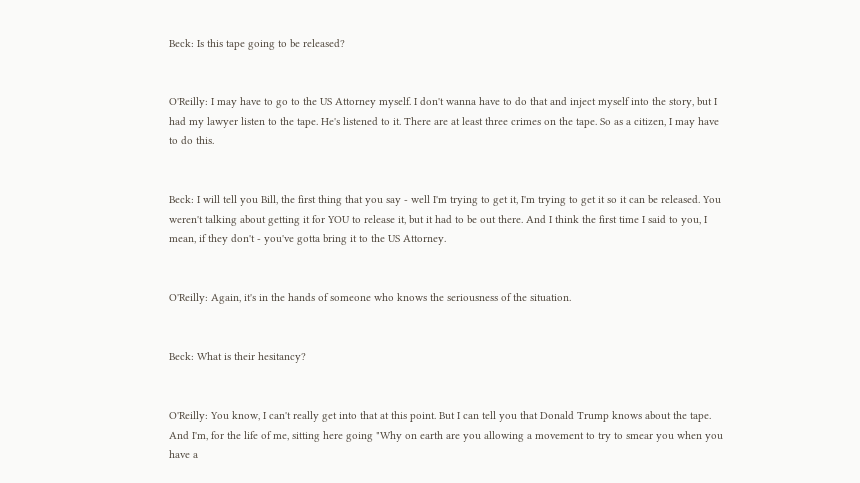Beck: Is this tape going to be released?


O'Reilly: I may have to go to the US Attorney myself. I don't wanna have to do that and inject myself into the story, but I had my lawyer listen to the tape. He's listened to it. There are at least three crimes on the tape. So as a citizen, I may have to do this.


Beck: I will tell you Bill, the first thing that you say - well I'm trying to get it, I'm trying to get it so it can be released. You weren't talking about getting it for YOU to release it, but it had to be out there. And I think the first time I said to you, I mean, if they don't - you've gotta bring it to the US Attorney.


O'Reilly: Again, it's in the hands of someone who knows the seriousness of the situation.


Beck: What is their hesitancy?


O'Reilly: You know, I can't really get into that at this point. But I can tell you that Donald Trump knows about the tape. And I'm, for the life of me, sitting here going "Why on earth are you allowing a movement to try to smear you when you have a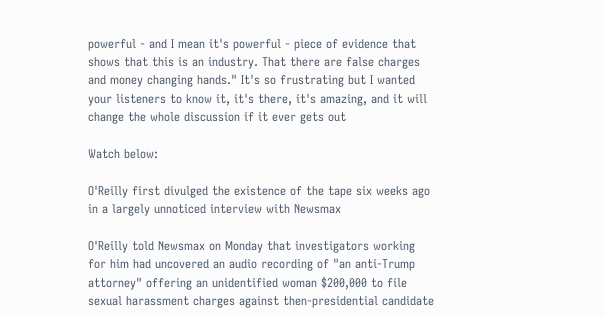powerful - and I mean it's powerful - piece of evidence that shows that this is an industry. That there are false charges and money changing hands." It's so frustrating but I wanted your listeners to know it, it's there, it's amazing, and it will change the whole discussion if it ever gets out

Watch below:

O'Reilly first divulged the existence of the tape six weeks ago in a largely unnoticed interview with Newsmax

O'Reilly told Newsmax on Monday that investigators working for him had uncovered an audio recording of "an anti-Trump attorney" offering an unidentified woman $200,000 to file sexual harassment charges against then-presidential candidate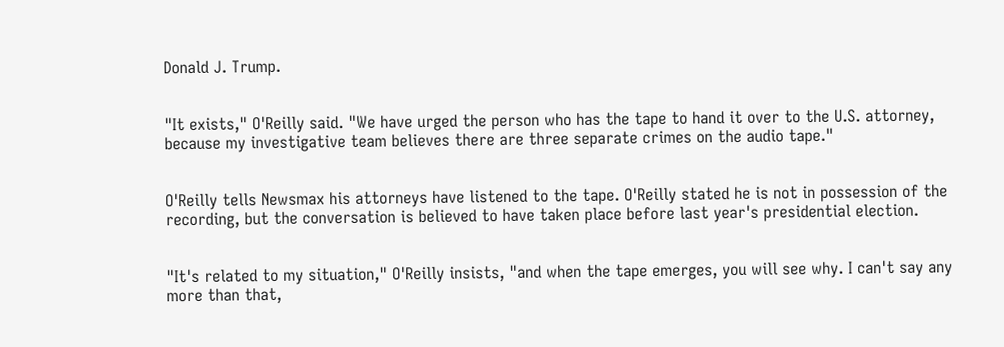Donald J. Trump.


"It exists," O'Reilly said. "We have urged the person who has the tape to hand it over to the U.S. attorney, because my investigative team believes there are three separate crimes on the audio tape."


O'Reilly tells Newsmax his attorneys have listened to the tape. O'Reilly stated he is not in possession of the recording, but the conversation is believed to have taken place before last year's presidential election.


"It's related to my situation," O'Reilly insists, "and when the tape emerges, you will see why. I can't say any more than that,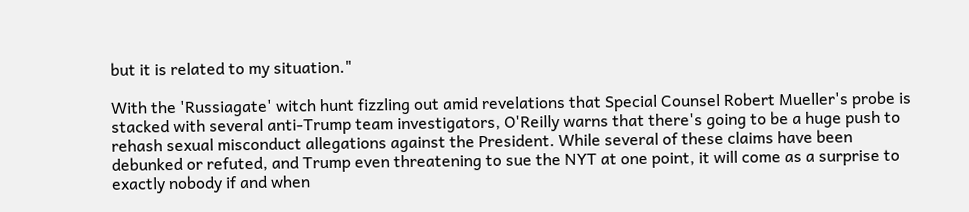but it is related to my situation."

With the 'Russiagate' witch hunt fizzling out amid revelations that Special Counsel Robert Mueller's probe is stacked with several anti-Trump team investigators, O'Reilly warns that there's going to be a huge push to rehash sexual misconduct allegations against the President. While several of these claims have been debunked or refuted, and Trump even threatening to sue the NYT at one point, it will come as a surprise to exactly nobody if and when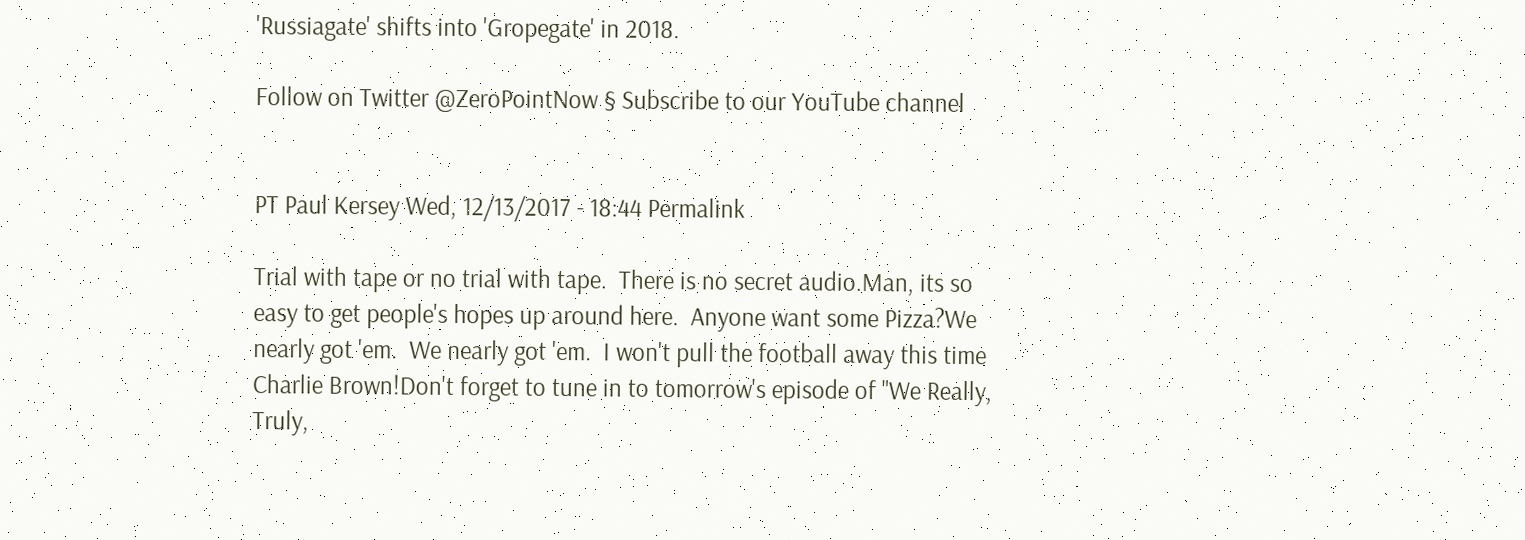'Russiagate' shifts into 'Gropegate' in 2018.

Follow on Twitter @ZeroPointNow § Subscribe to our YouTube channel


PT Paul Kersey Wed, 12/13/2017 - 18:44 Permalink

Trial with tape or no trial with tape.  There is no secret audio.Man, its so easy to get people's hopes up around here.  Anyone want some Pizza?We nearly got 'em.  We nearly got 'em.  I won't pull the football away this time Charlie Brown!Don't forget to tune in to tomorrow's episode of "We Really, Truly,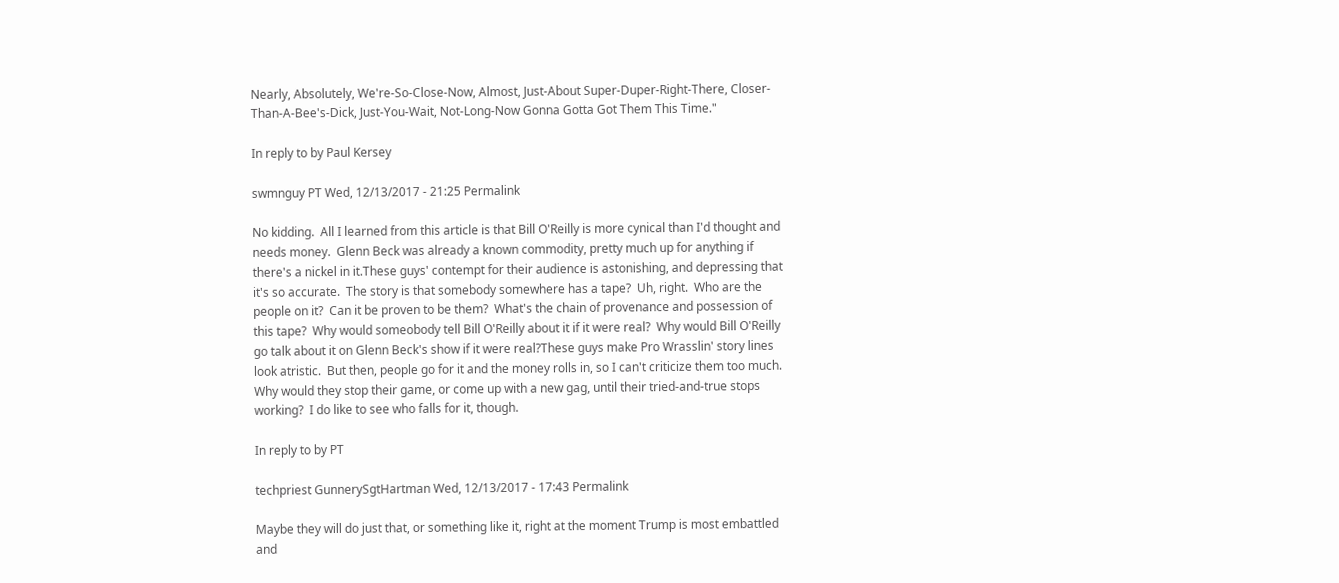Nearly, Absolutely, We're-So-Close-Now, Almost, Just-About Super-Duper-Right-There, Closer-Than-A-Bee's-Dick, Just-You-Wait, Not-Long-Now Gonna Gotta Got Them This Time."

In reply to by Paul Kersey

swmnguy PT Wed, 12/13/2017 - 21:25 Permalink

No kidding.  All I learned from this article is that Bill O'Reilly is more cynical than I'd thought and needs money.  Glenn Beck was already a known commodity, pretty much up for anything if there's a nickel in it.These guys' contempt for their audience is astonishing, and depressing that it's so accurate.  The story is that somebody somewhere has a tape?  Uh, right.  Who are the people on it?  Can it be proven to be them?  What's the chain of provenance and possession of this tape?  Why would someobody tell Bill O'Reilly about it if it were real?  Why would Bill O'Reilly go talk about it on Glenn Beck's show if it were real?These guys make Pro Wrasslin' story lines look atristic.  But then, people go for it and the money rolls in, so I can't criticize them too much.  Why would they stop their game, or come up with a new gag, until their tried-and-true stops working?  I do like to see who falls for it, though.

In reply to by PT

techpriest GunnerySgtHartman Wed, 12/13/2017 - 17:43 Permalink

Maybe they will do just that, or something like it, right at the moment Trump is most embattled and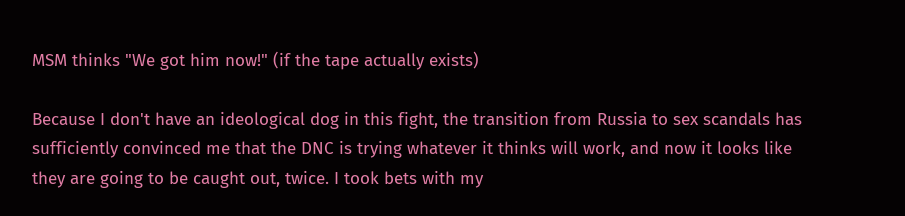MSM thinks "We got him now!" (if the tape actually exists)

Because I don't have an ideological dog in this fight, the transition from Russia to sex scandals has sufficiently convinced me that the DNC is trying whatever it thinks will work, and now it looks like they are going to be caught out, twice. I took bets with my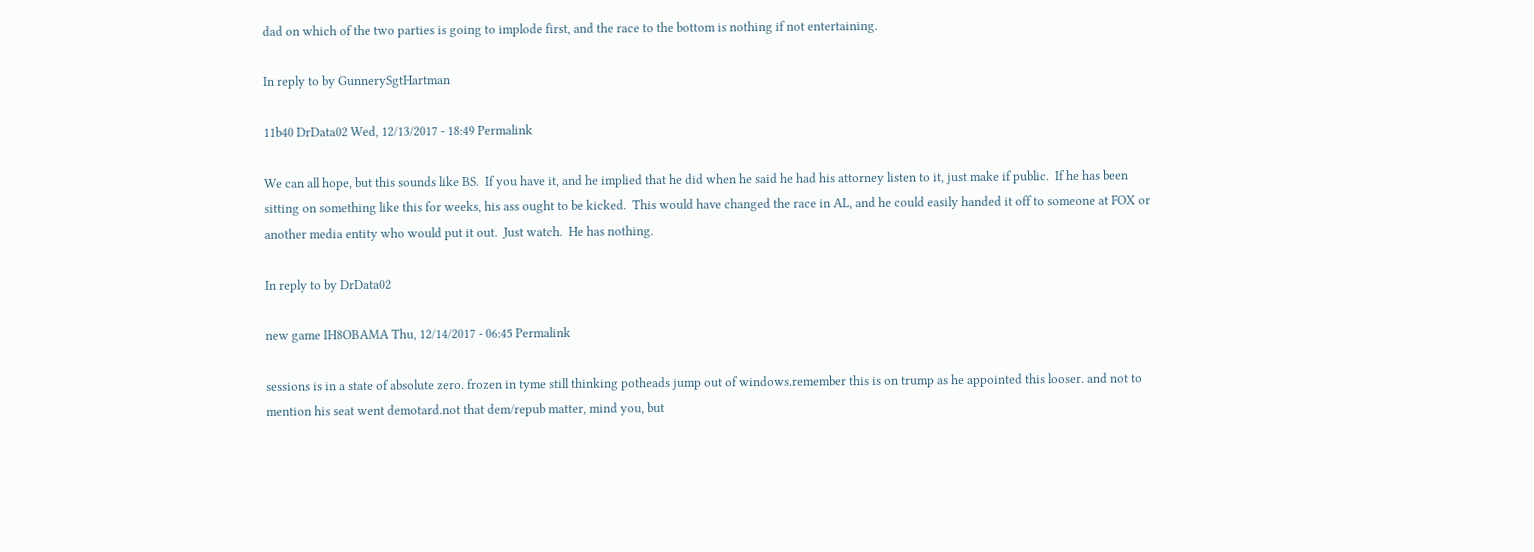dad on which of the two parties is going to implode first, and the race to the bottom is nothing if not entertaining.

In reply to by GunnerySgtHartman

11b40 DrData02 Wed, 12/13/2017 - 18:49 Permalink

We can all hope, but this sounds like BS.  If you have it, and he implied that he did when he said he had his attorney listen to it, just make if public.  If he has been sitting on something like this for weeks, his ass ought to be kicked.  This would have changed the race in AL, and he could easily handed it off to someone at FOX or another media entity who would put it out.  Just watch.  He has nothing.

In reply to by DrData02

new game IH8OBAMA Thu, 12/14/2017 - 06:45 Permalink

sessions is in a state of absolute zero. frozen in tyme still thinking potheads jump out of windows.remember this is on trump as he appointed this looser. and not to mention his seat went demotard.not that dem/repub matter, mind you, but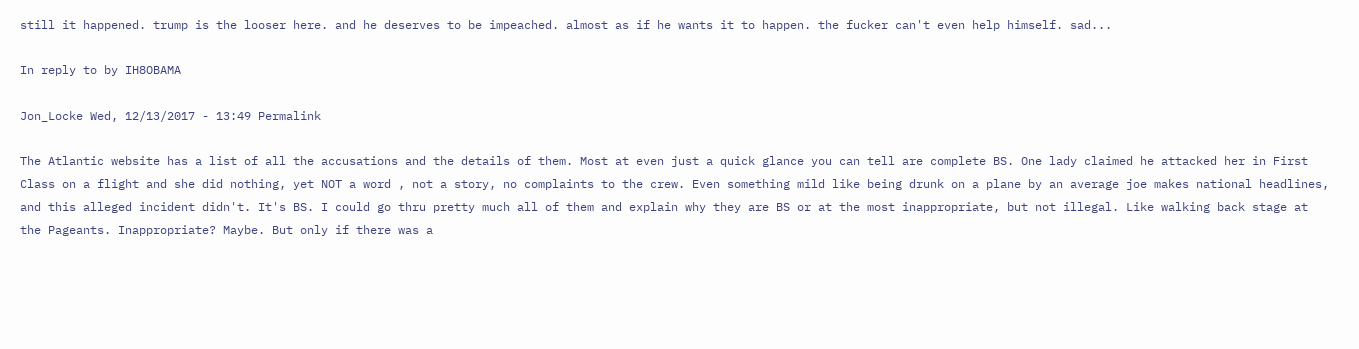still it happened. trump is the looser here. and he deserves to be impeached. almost as if he wants it to happen. the fucker can't even help himself. sad...

In reply to by IH8OBAMA

Jon_Locke Wed, 12/13/2017 - 13:49 Permalink

The Atlantic website has a list of all the accusations and the details of them. Most at even just a quick glance you can tell are complete BS. One lady claimed he attacked her in First Class on a flight and she did nothing, yet NOT a word , not a story, no complaints to the crew. Even something mild like being drunk on a plane by an average joe makes national headlines, and this alleged incident didn't. It's BS. I could go thru pretty much all of them and explain why they are BS or at the most inappropriate, but not illegal. Like walking back stage at the Pageants. Inappropriate? Maybe. But only if there was a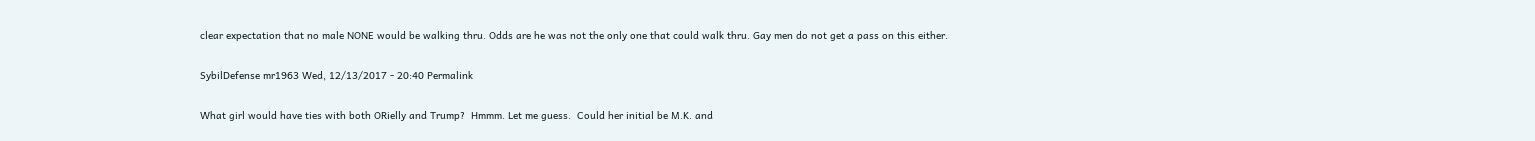clear expectation that no male NONE would be walking thru. Odds are he was not the only one that could walk thru. Gay men do not get a pass on this either.

SybilDefense mr1963 Wed, 12/13/2017 - 20:40 Permalink

What girl would have ties with both ORielly and Trump?  Hmmm. Let me guess.  Could her initial be M.K. and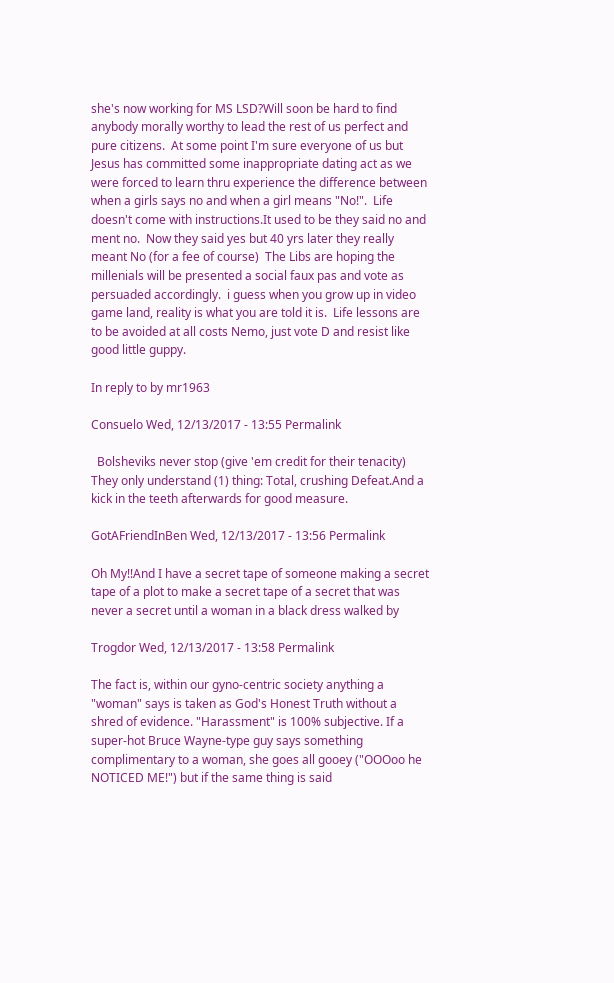she's now working for MS LSD?Will soon be hard to find anybody morally worthy to lead the rest of us perfect and pure citizens.  At some point I'm sure everyone of us but Jesus has committed some inappropriate dating act as we were forced to learn thru experience the difference between when a girls says no and when a girl means "No!".  Life doesn't come with instructions.It used to be they said no and ment no.  Now they said yes but 40 yrs later they really meant No (for a fee of course)  The Libs are hoping the millenials will be presented a social faux pas and vote as persuaded accordingly.  i guess when you grow up in video game land, reality is what you are told it is.  Life lessons are to be avoided at all costs Nemo, just vote D and resist like good little guppy.

In reply to by mr1963

Consuelo Wed, 12/13/2017 - 13:55 Permalink

  Bolsheviks never stop (give 'em credit for their tenacity) They only understand (1) thing: Total, crushing Defeat.And a kick in the teeth afterwards for good measure.

GotAFriendInBen Wed, 12/13/2017 - 13:56 Permalink

Oh My!!And I have a secret tape of someone making a secret tape of a plot to make a secret tape of a secret that was never a secret until a woman in a black dress walked by

Trogdor Wed, 12/13/2017 - 13:58 Permalink

The fact is, within our gyno-centric society anything a "woman" says is taken as God's Honest Truth without a shred of evidence. "Harassment" is 100% subjective. If a super-hot Bruce Wayne-type guy says something complimentary to a woman, she goes all gooey ("OOOoo he NOTICED ME!") but if the same thing is said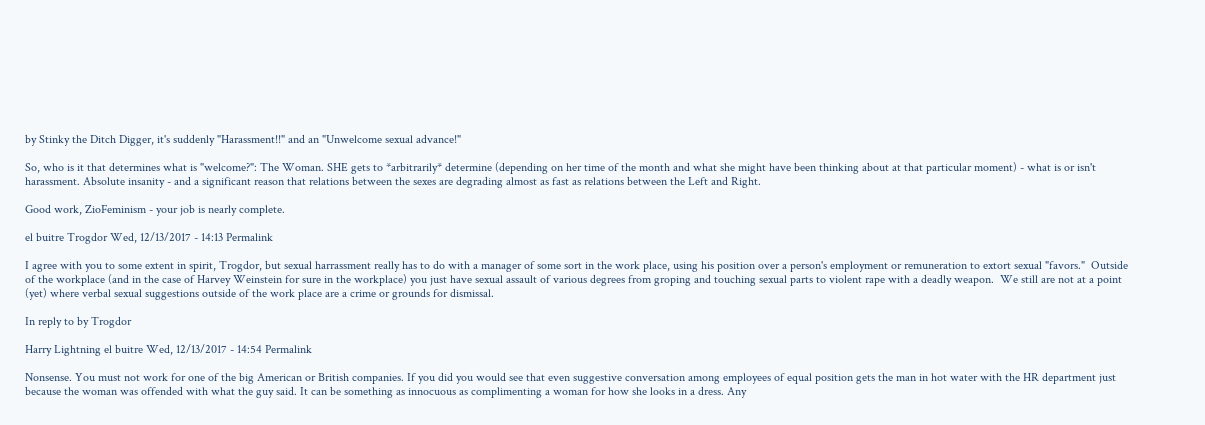by Stinky the Ditch Digger, it's suddenly "Harassment!!" and an "Unwelcome sexual advance!"

So, who is it that determines what is "welcome?": The Woman. SHE gets to *arbitrarily* determine (depending on her time of the month and what she might have been thinking about at that particular moment) - what is or isn't harassment. Absolute insanity - and a significant reason that relations between the sexes are degrading almost as fast as relations between the Left and Right.

Good work, ZioFeminism - your job is nearly complete.

el buitre Trogdor Wed, 12/13/2017 - 14:13 Permalink

I agree with you to some extent in spirit, Trogdor, but sexual harrassment really has to do with a manager of some sort in the work place, using his position over a person's employment or remuneration to extort sexual "favors."  Outside of the workplace (and in the case of Harvey Weinstein for sure in the workplace) you just have sexual assault of various degrees from groping and touching sexual parts to violent rape with a deadly weapon.  We still are not at a point (yet) where verbal sexual suggestions outside of the work place are a crime or grounds for dismissal.

In reply to by Trogdor

Harry Lightning el buitre Wed, 12/13/2017 - 14:54 Permalink

Nonsense. You must not work for one of the big American or British companies. If you did you would see that even suggestive conversation among employees of equal position gets the man in hot water with the HR department just because the woman was offended with what the guy said. It can be something as innocuous as complimenting a woman for how she looks in a dress. Any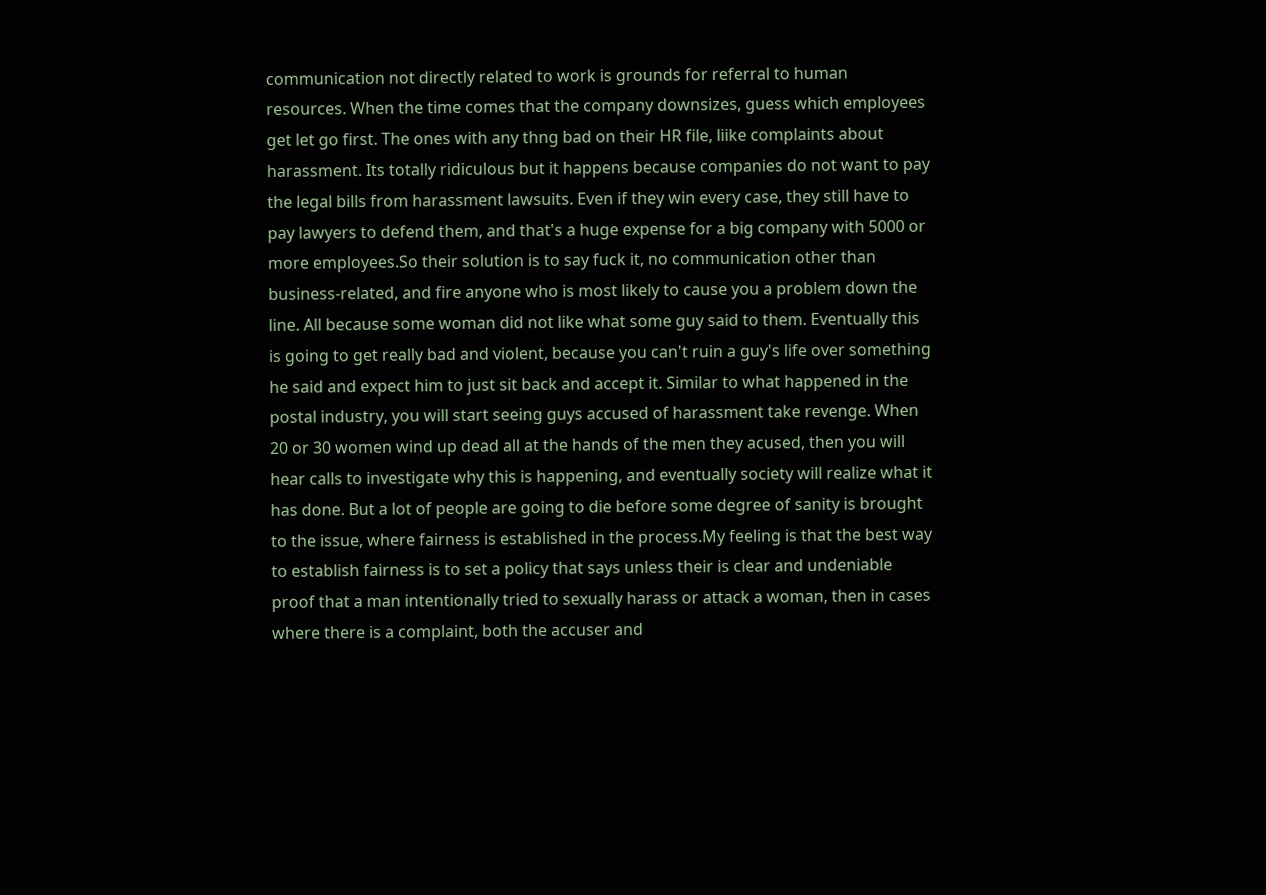communication not directly related to work is grounds for referral to human resources. When the time comes that the company downsizes, guess which employees get let go first. The ones with any thng bad on their HR file, liike complaints about harassment. Its totally ridiculous but it happens because companies do not want to pay the legal bills from harassment lawsuits. Even if they win every case, they still have to pay lawyers to defend them, and that's a huge expense for a big company with 5000 or more employees.So their solution is to say fuck it, no communication other than business-related, and fire anyone who is most likely to cause you a problem down the line. All because some woman did not like what some guy said to them. Eventually this is going to get really bad and violent, because you can't ruin a guy's life over something he said and expect him to just sit back and accept it. Similar to what happened in the postal industry, you will start seeing guys accused of harassment take revenge. When 20 or 30 women wind up dead all at the hands of the men they acused, then you will hear calls to investigate why this is happening, and eventually society will realize what it has done. But a lot of people are going to die before some degree of sanity is brought to the issue, where fairness is established in the process.My feeling is that the best way to establish fairness is to set a policy that says unless their is clear and undeniable proof that a man intentionally tried to sexually harass or attack a woman, then in cases where there is a complaint, both the accuser and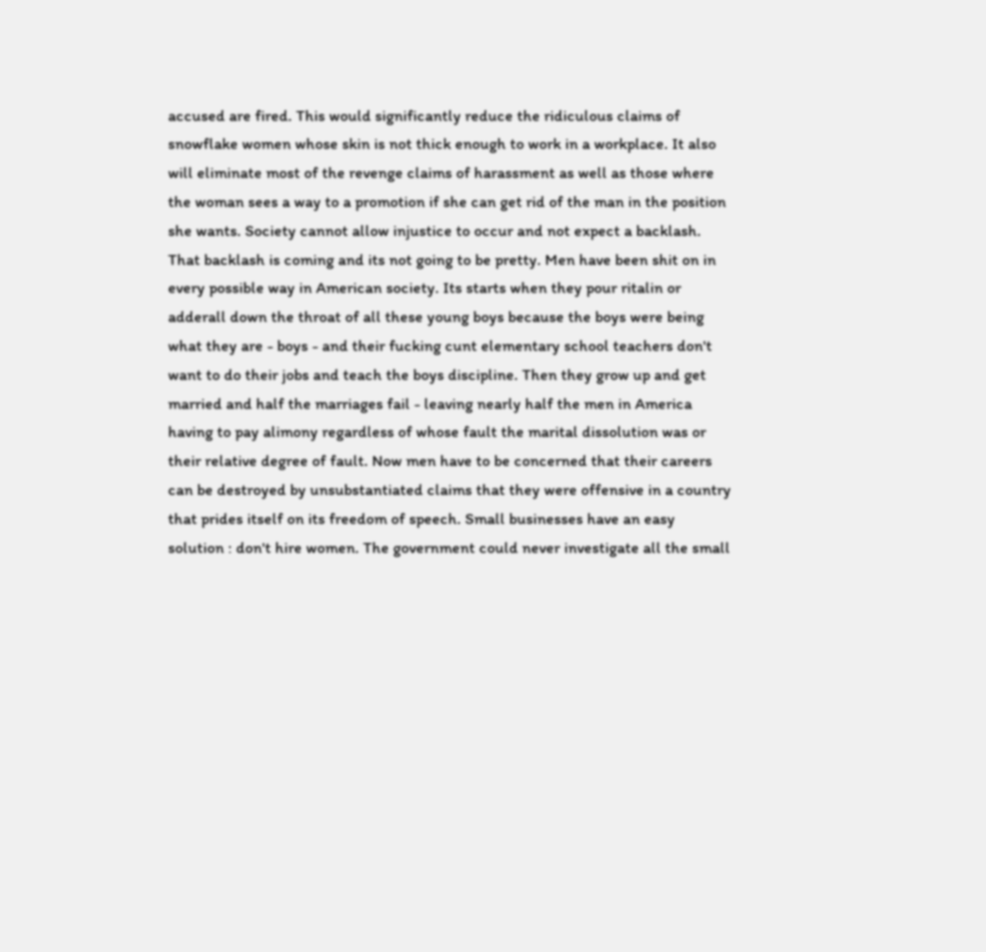accused are fired. This would significantly reduce the ridiculous claims of snowflake women whose skin is not thick enough to work in a workplace. It also will eliminate most of the revenge claims of harassment as well as those where the woman sees a way to a promotion if she can get rid of the man in the position she wants. Society cannot allow injustice to occur and not expect a backlash. That backlash is coming and its not going to be pretty. Men have been shit on in every possible way in American society. Its starts when they pour ritalin or adderall down the throat of all these young boys because the boys were being what they are - boys - and their fucking cunt elementary school teachers don't want to do their jobs and teach the boys discipline. Then they grow up and get married and half the marriages fail - leaving nearly half the men in America having to pay alimony regardless of whose fault the marital dissolution was or their relative degree of fault. Now men have to be concerned that their careers can be destroyed by unsubstantiated claims that they were offensive in a country that prides itself on its freedom of speech. Small businesses have an easy solution : don't hire women. The government could never investigate all the small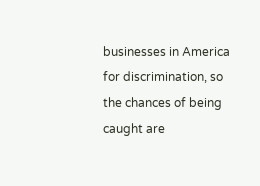businesses in America for discrimination, so the chances of being caught are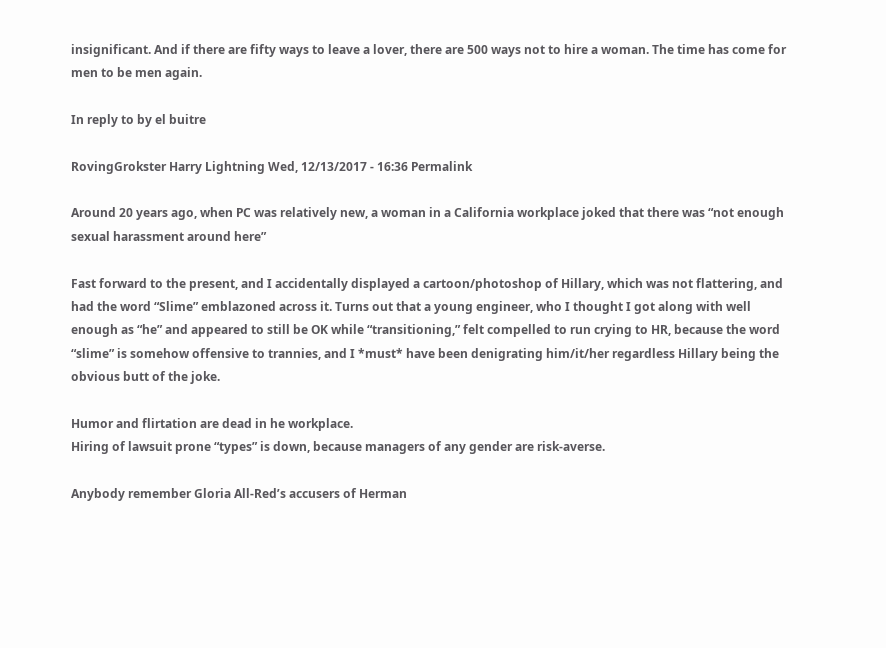insignificant. And if there are fifty ways to leave a lover, there are 500 ways not to hire a woman. The time has come for men to be men again.

In reply to by el buitre

RovingGrokster Harry Lightning Wed, 12/13/2017 - 16:36 Permalink

Around 20 years ago, when PC was relatively new, a woman in a California workplace joked that there was “not enough sexual harassment around here”

Fast forward to the present, and I accidentally displayed a cartoon/photoshop of Hillary, which was not flattering, and had the word “Slime” emblazoned across it. Turns out that a young engineer, who I thought I got along with well enough as “he” and appeared to still be OK while “transitioning,” felt compelled to run crying to HR, because the word “slime” is somehow offensive to trannies, and I *must* have been denigrating him/it/her regardless Hillary being the obvious butt of the joke.

Humor and flirtation are dead in he workplace.
Hiring of lawsuit prone “types” is down, because managers of any gender are risk-averse.

Anybody remember Gloria All-Red’s accusers of Herman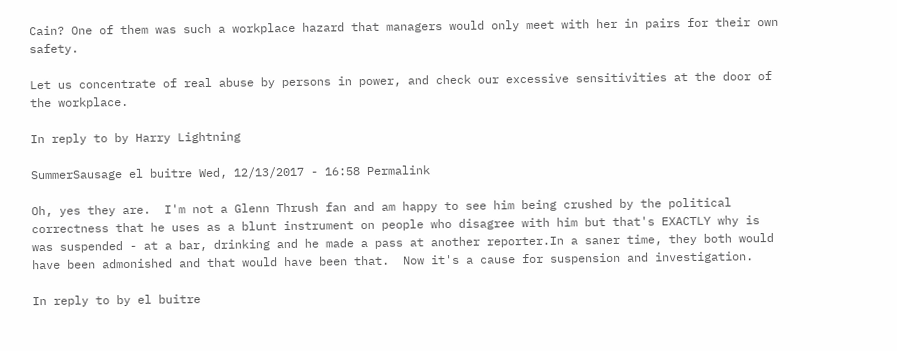Cain? One of them was such a workplace hazard that managers would only meet with her in pairs for their own safety.

Let us concentrate of real abuse by persons in power, and check our excessive sensitivities at the door of the workplace.

In reply to by Harry Lightning

SummerSausage el buitre Wed, 12/13/2017 - 16:58 Permalink

Oh, yes they are.  I'm not a Glenn Thrush fan and am happy to see him being crushed by the political correctness that he uses as a blunt instrument on people who disagree with him but that's EXACTLY why is was suspended - at a bar, drinking and he made a pass at another reporter.In a saner time, they both would have been admonished and that would have been that.  Now it's a cause for suspension and investigation.

In reply to by el buitre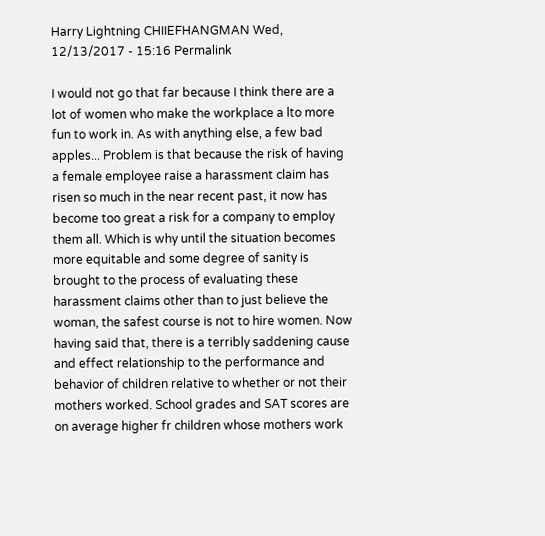Harry Lightning CHIIEFHANGMAN Wed, 12/13/2017 - 15:16 Permalink

I would not go that far because I think there are a lot of women who make the workplace a lto more fun to work in. As with anything else, a few bad apples... Problem is that because the risk of having a female employee raise a harassment claim has risen so much in the near recent past, it now has become too great a risk for a company to employ them all. Which is why until the situation becomes more equitable and some degree of sanity is brought to the process of evaluating these harassment claims other than to just believe the woman, the safest course is not to hire women. Now having said that, there is a terribly saddening cause and effect relationship to the performance and behavior of children relative to whether or not their mothers worked. School grades and SAT scores are on average higher fr children whose mothers work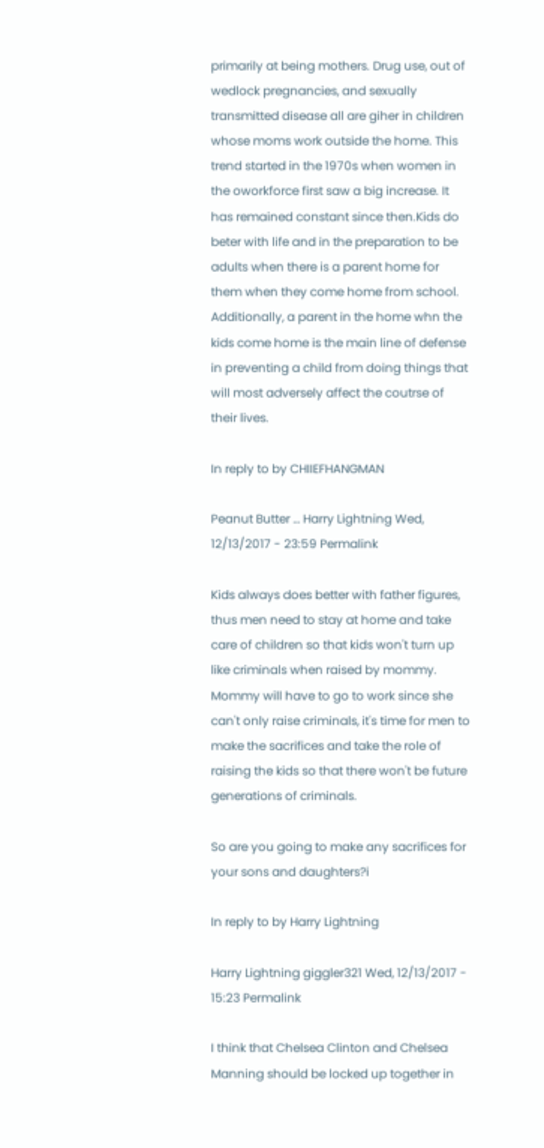primarily at being mothers. Drug use, out of wedlock pregnancies, and sexually transmitted disease all are giher in children whose moms work outside the home. This trend started in the 1970s when women in the oworkforce first saw a big increase. It has remained constant since then.Kids do beter with life and in the preparation to be adults when there is a parent home for them when they come home from school. Additionally, a parent in the home whn the kids come home is the main line of defense in preventing a child from doing things that will most adversely affect the coutrse of their lives.

In reply to by CHIIEFHANGMAN

Peanut Butter … Harry Lightning Wed, 12/13/2017 - 23:59 Permalink

Kids always does better with father figures, thus men need to stay at home and take care of children so that kids won't turn up like criminals when raised by mommy. Mommy will have to go to work since she can't only raise criminals, it's time for men to make the sacrifices and take the role of raising the kids so that there won't be future generations of criminals.

So are you going to make any sacrifices for your sons and daughters?i

In reply to by Harry Lightning

Harry Lightning giggler321 Wed, 12/13/2017 - 15:23 Permalink

I think that Chelsea Clinton and Chelsea Manning should be locked up together in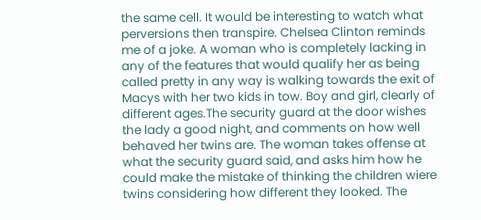the same cell. It would be interesting to watch what perversions then transpire. Chelsea Clinton reminds me of a joke. A woman who is completely lacking in any of the features that would qualify her as being called pretty in any way is walking towards the exit of Macys with her two kids in tow. Boy and girl, clearly of different ages.The security guard at the door wishes the lady a good night, and comments on how well behaved her twins are. The woman takes offense at what the security guard said, and asks him how he could make the mistake of thinking the children wiere twins considering how different they looked. The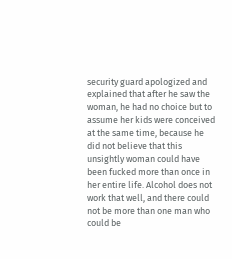security guard apologized and explained that after he saw the woman, he had no choice but to assume her kids were conceived at the same time, because he did not believe that this unsightly woman could have been fucked more than once in her entire life. Alcohol does not work that well, and there could not be more than one man who could be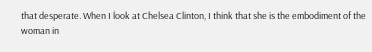that desperate. When I look at Chelsea Clinton, I think that she is the embodiment of the woman in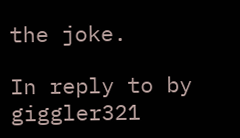the joke.

In reply to by giggler321